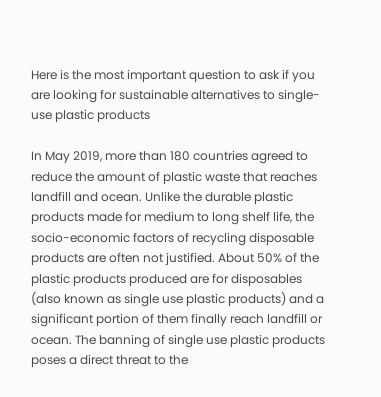Here is the most important question to ask if you are looking for sustainable alternatives to single-use plastic products

In May 2019, more than 180 countries agreed to reduce the amount of plastic waste that reaches landfill and ocean. Unlike the durable plastic products made for medium to long shelf life, the socio-economic factors of recycling disposable products are often not justified. About 50% of the plastic products produced are for disposables (also known as single use plastic products) and a significant portion of them finally reach landfill or ocean. The banning of single use plastic products poses a direct threat to the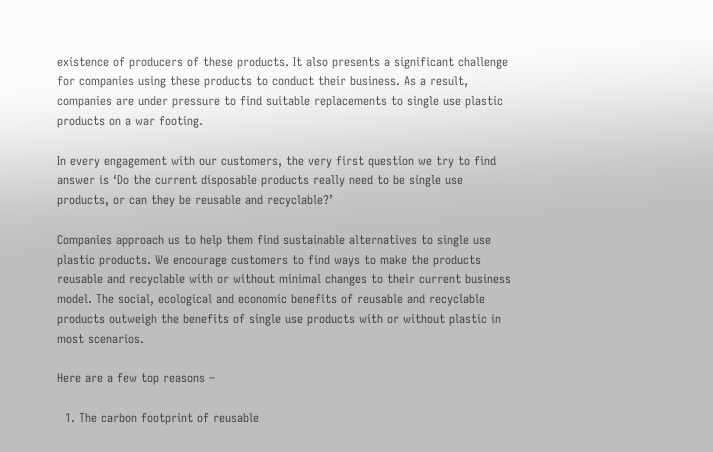existence of producers of these products. It also presents a significant challenge for companies using these products to conduct their business. As a result, companies are under pressure to find suitable replacements to single use plastic products on a war footing.

In every engagement with our customers, the very first question we try to find answer is ‘Do the current disposable products really need to be single use products, or can they be reusable and recyclable?’

Companies approach us to help them find sustainable alternatives to single use plastic products. We encourage customers to find ways to make the products reusable and recyclable with or without minimal changes to their current business model. The social, ecological and economic benefits of reusable and recyclable products outweigh the benefits of single use products with or without plastic in most scenarios.

Here are a few top reasons –

  1. The carbon footprint of reusable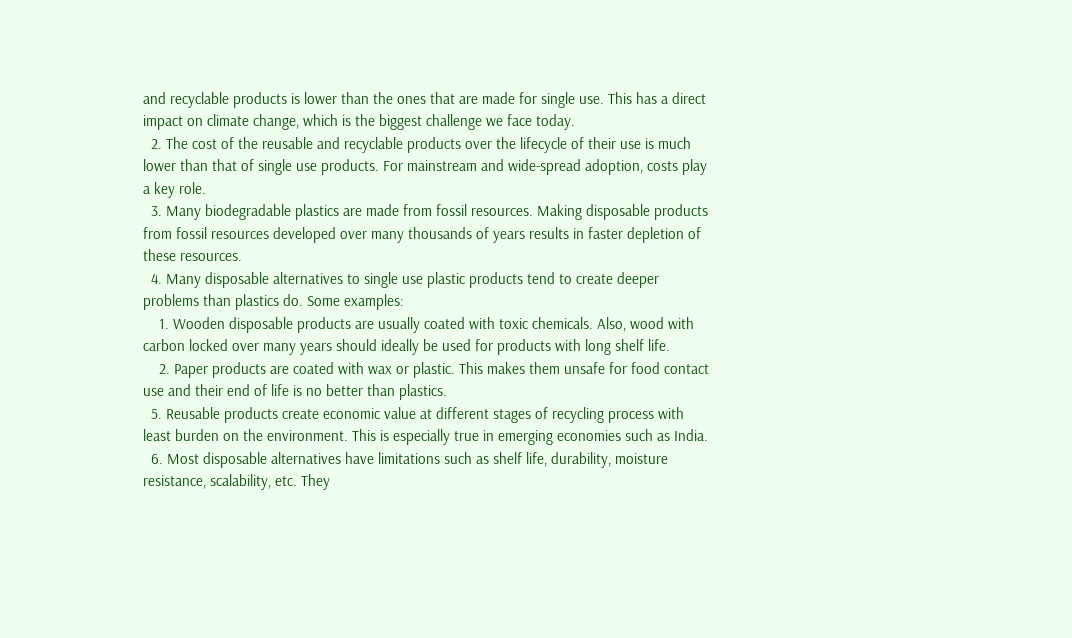and recyclable products is lower than the ones that are made for single use. This has a direct impact on climate change, which is the biggest challenge we face today.
  2. The cost of the reusable and recyclable products over the lifecycle of their use is much lower than that of single use products. For mainstream and wide-spread adoption, costs play a key role.
  3. Many biodegradable plastics are made from fossil resources. Making disposable products from fossil resources developed over many thousands of years results in faster depletion of these resources.
  4. Many disposable alternatives to single use plastic products tend to create deeper problems than plastics do. Some examples:
    1. Wooden disposable products are usually coated with toxic chemicals. Also, wood with carbon locked over many years should ideally be used for products with long shelf life.
    2. Paper products are coated with wax or plastic. This makes them unsafe for food contact use and their end of life is no better than plastics.
  5. Reusable products create economic value at different stages of recycling process with least burden on the environment. This is especially true in emerging economies such as India.
  6. Most disposable alternatives have limitations such as shelf life, durability, moisture resistance, scalability, etc. They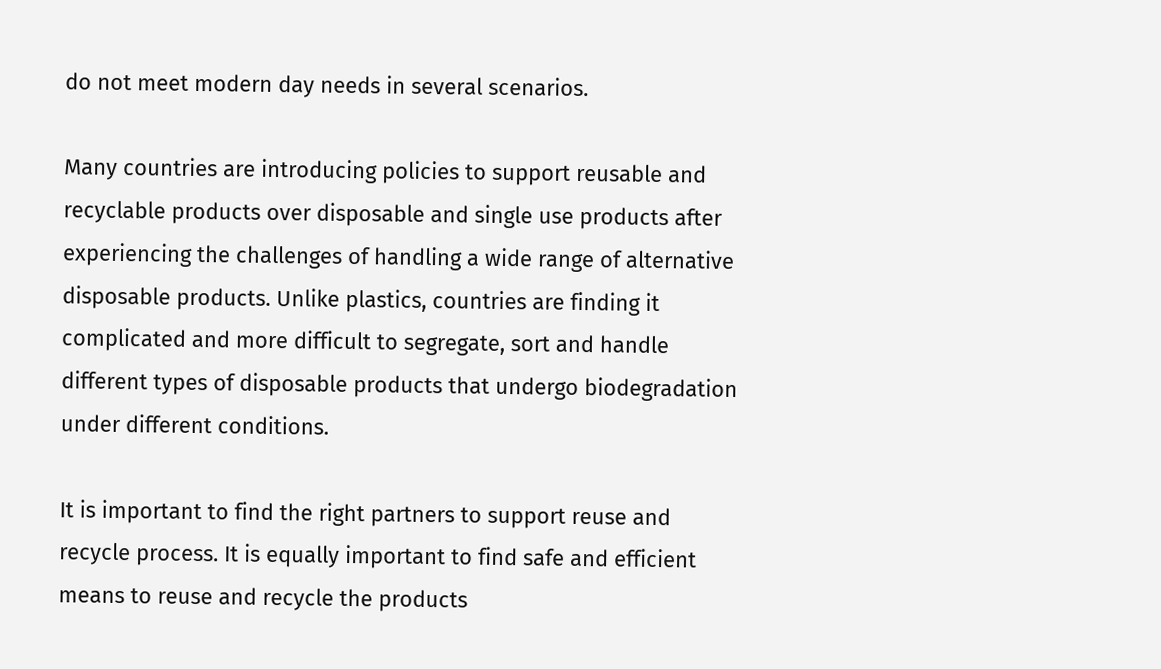do not meet modern day needs in several scenarios.

Many countries are introducing policies to support reusable and recyclable products over disposable and single use products after experiencing the challenges of handling a wide range of alternative disposable products. Unlike plastics, countries are finding it complicated and more difficult to segregate, sort and handle different types of disposable products that undergo biodegradation under different conditions.

It is important to find the right partners to support reuse and recycle process. It is equally important to find safe and efficient means to reuse and recycle the products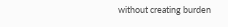without creating burden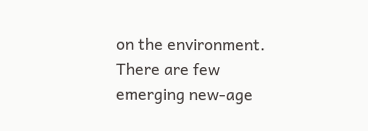on the environment. There are few emerging new-age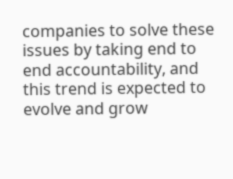companies to solve these issues by taking end to end accountability, and this trend is expected to evolve and grow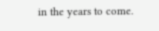in the years to come.